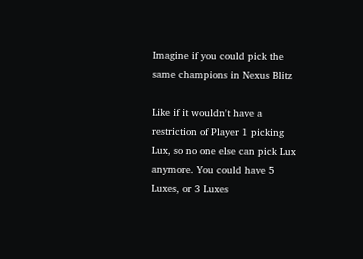Imagine if you could pick the same champions in Nexus Blitz

Like if it wouldn't have a restriction of Player 1 picking Lux, so no one else can pick Lux anymore. You could have 5 Luxes, or 3 Luxes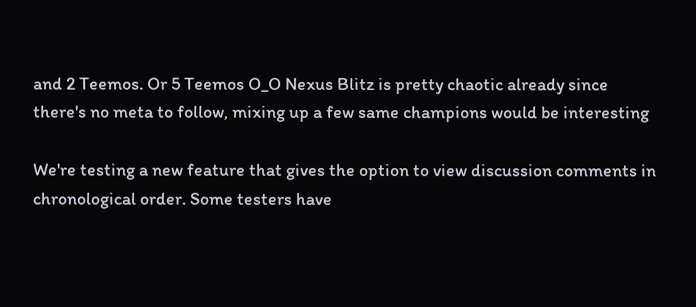and 2 Teemos. Or 5 Teemos O_O Nexus Blitz is pretty chaotic already since there's no meta to follow, mixing up a few same champions would be interesting

We're testing a new feature that gives the option to view discussion comments in chronological order. Some testers have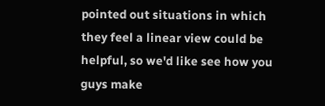pointed out situations in which they feel a linear view could be helpful, so we'd like see how you guys make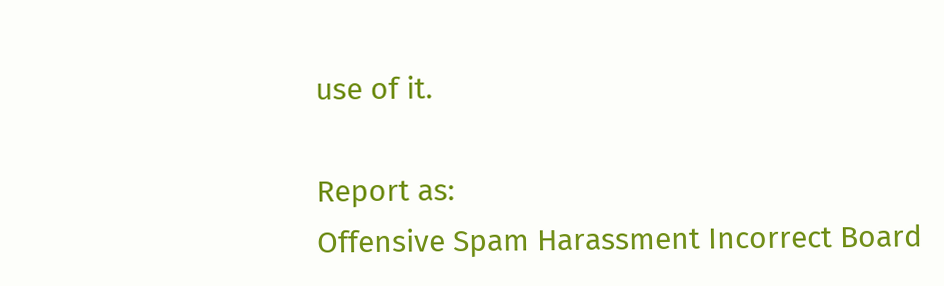use of it.

Report as:
Offensive Spam Harassment Incorrect Board